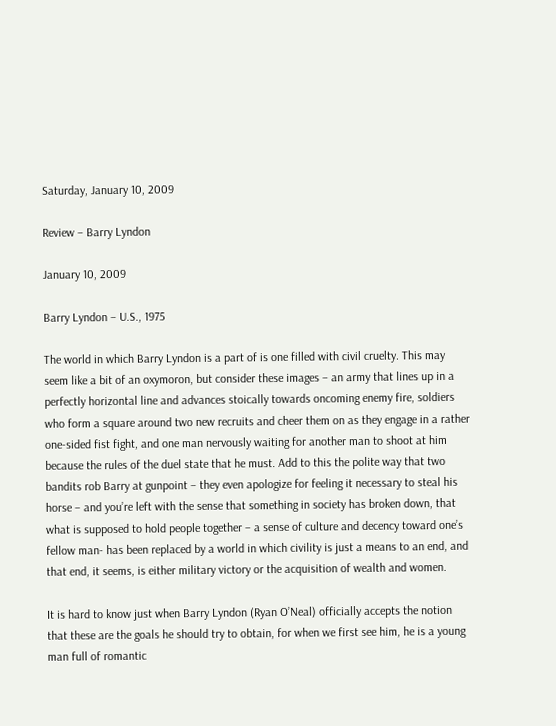Saturday, January 10, 2009

Review – Barry Lyndon

January 10, 2009

Barry Lyndon – U.S., 1975

The world in which Barry Lyndon is a part of is one filled with civil cruelty. This may seem like a bit of an oxymoron, but consider these images – an army that lines up in a perfectly horizontal line and advances stoically towards oncoming enemy fire, soldiers who form a square around two new recruits and cheer them on as they engage in a rather one-sided fist fight, and one man nervously waiting for another man to shoot at him because the rules of the duel state that he must. Add to this the polite way that two bandits rob Barry at gunpoint – they even apologize for feeling it necessary to steal his horse – and you’re left with the sense that something in society has broken down, that what is supposed to hold people together – a sense of culture and decency toward one’s fellow man- has been replaced by a world in which civility is just a means to an end, and that end, it seems, is either military victory or the acquisition of wealth and women.

It is hard to know just when Barry Lyndon (Ryan O’Neal) officially accepts the notion that these are the goals he should try to obtain, for when we first see him, he is a young man full of romantic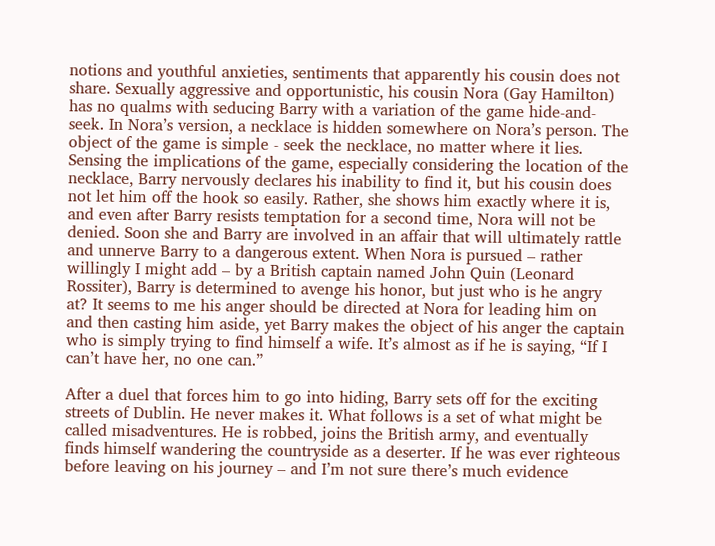notions and youthful anxieties, sentiments that apparently his cousin does not share. Sexually aggressive and opportunistic, his cousin Nora (Gay Hamilton) has no qualms with seducing Barry with a variation of the game hide-and-seek. In Nora’s version, a necklace is hidden somewhere on Nora’s person. The object of the game is simple - seek the necklace, no matter where it lies. Sensing the implications of the game, especially considering the location of the necklace, Barry nervously declares his inability to find it, but his cousin does not let him off the hook so easily. Rather, she shows him exactly where it is, and even after Barry resists temptation for a second time, Nora will not be denied. Soon she and Barry are involved in an affair that will ultimately rattle and unnerve Barry to a dangerous extent. When Nora is pursued – rather willingly I might add – by a British captain named John Quin (Leonard Rossiter), Barry is determined to avenge his honor, but just who is he angry at? It seems to me his anger should be directed at Nora for leading him on and then casting him aside, yet Barry makes the object of his anger the captain who is simply trying to find himself a wife. It’s almost as if he is saying, “If I can’t have her, no one can.”

After a duel that forces him to go into hiding, Barry sets off for the exciting streets of Dublin. He never makes it. What follows is a set of what might be called misadventures. He is robbed, joins the British army, and eventually finds himself wandering the countryside as a deserter. If he was ever righteous before leaving on his journey – and I’m not sure there’s much evidence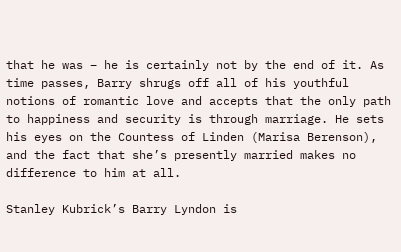that he was – he is certainly not by the end of it. As time passes, Barry shrugs off all of his youthful notions of romantic love and accepts that the only path to happiness and security is through marriage. He sets his eyes on the Countess of Linden (Marisa Berenson), and the fact that she’s presently married makes no difference to him at all.

Stanley Kubrick’s Barry Lyndon is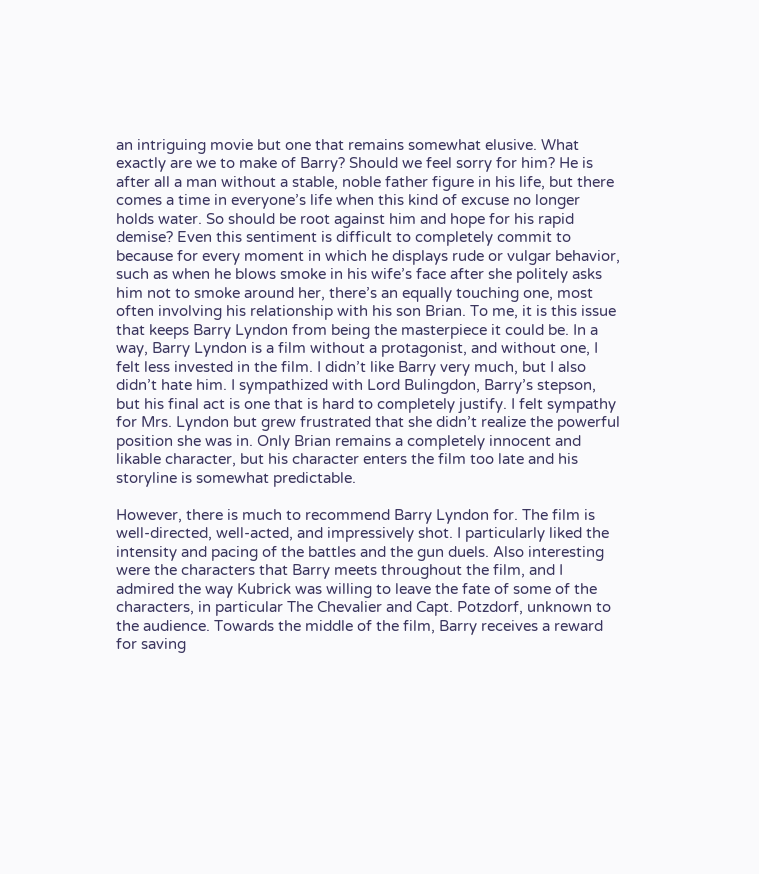an intriguing movie but one that remains somewhat elusive. What exactly are we to make of Barry? Should we feel sorry for him? He is after all a man without a stable, noble father figure in his life, but there comes a time in everyone’s life when this kind of excuse no longer holds water. So should be root against him and hope for his rapid demise? Even this sentiment is difficult to completely commit to because for every moment in which he displays rude or vulgar behavior, such as when he blows smoke in his wife’s face after she politely asks him not to smoke around her, there’s an equally touching one, most often involving his relationship with his son Brian. To me, it is this issue that keeps Barry Lyndon from being the masterpiece it could be. In a way, Barry Lyndon is a film without a protagonist, and without one, I felt less invested in the film. I didn’t like Barry very much, but I also didn’t hate him. I sympathized with Lord Bulingdon, Barry’s stepson, but his final act is one that is hard to completely justify. I felt sympathy for Mrs. Lyndon but grew frustrated that she didn’t realize the powerful position she was in. Only Brian remains a completely innocent and likable character, but his character enters the film too late and his storyline is somewhat predictable.

However, there is much to recommend Barry Lyndon for. The film is well-directed, well-acted, and impressively shot. I particularly liked the intensity and pacing of the battles and the gun duels. Also interesting were the characters that Barry meets throughout the film, and I admired the way Kubrick was willing to leave the fate of some of the characters, in particular The Chevalier and Capt. Potzdorf, unknown to the audience. Towards the middle of the film, Barry receives a reward for saving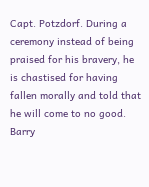Capt. Potzdorf. During a ceremony instead of being praised for his bravery, he is chastised for having fallen morally and told that he will come to no good. Barry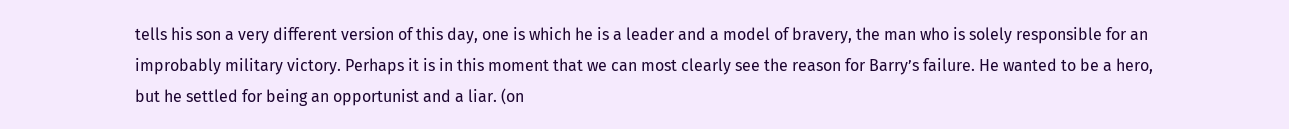tells his son a very different version of this day, one is which he is a leader and a model of bravery, the man who is solely responsible for an improbably military victory. Perhaps it is in this moment that we can most clearly see the reason for Barry’s failure. He wanted to be a hero, but he settled for being an opportunist and a liar. (on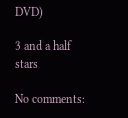DVD)

3 and a half stars

No comments: